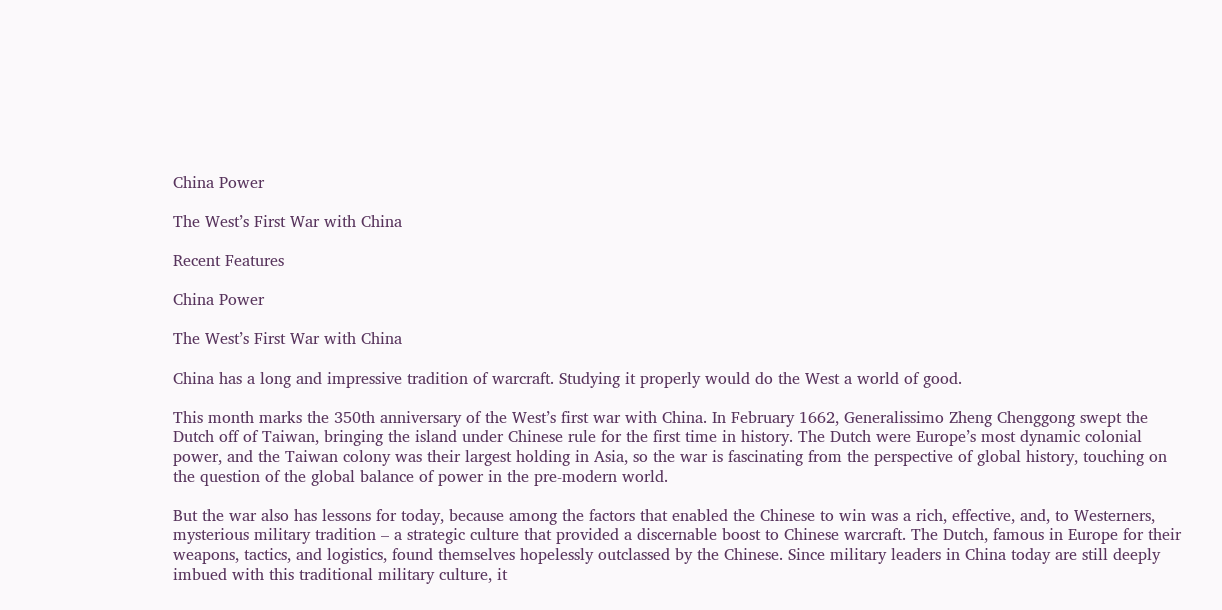China Power

The West’s First War with China

Recent Features

China Power

The West’s First War with China

China has a long and impressive tradition of warcraft. Studying it properly would do the West a world of good.

This month marks the 350th anniversary of the West’s first war with China. In February 1662, Generalissimo Zheng Chenggong swept the Dutch off of Taiwan, bringing the island under Chinese rule for the first time in history. The Dutch were Europe’s most dynamic colonial power, and the Taiwan colony was their largest holding in Asia, so the war is fascinating from the perspective of global history, touching on the question of the global balance of power in the pre-modern world.

But the war also has lessons for today, because among the factors that enabled the Chinese to win was a rich, effective, and, to Westerners, mysterious military tradition – a strategic culture that provided a discernable boost to Chinese warcraft. The Dutch, famous in Europe for their weapons, tactics, and logistics, found themselves hopelessly outclassed by the Chinese. Since military leaders in China today are still deeply imbued with this traditional military culture, it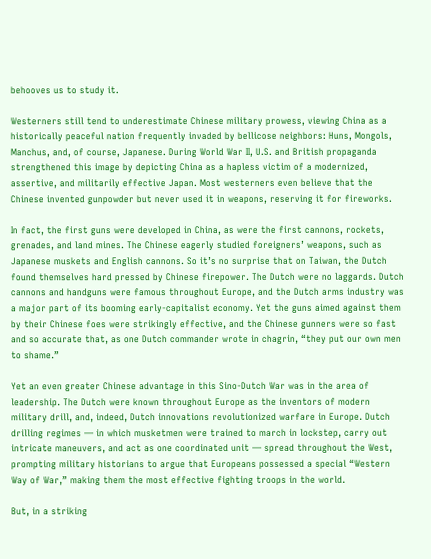behooves us to study it.

Westerners still tend to underestimate Chinese military prowess, viewing China as a historically peaceful nation frequently invaded by bellicose neighbors: Huns, Mongols, Manchus, and, of course, Japanese. During World War II, U.S. and British propaganda strengthened this image by depicting China as a hapless victim of a modernized, assertive, and militarily effective Japan. Most westerners even believe that the Chinese invented gunpowder but never used it in weapons, reserving it for fireworks.

In fact, the first guns were developed in China, as were the first cannons, rockets, grenades, and land mines. The Chinese eagerly studied foreigners’ weapons, such as Japanese muskets and English cannons. So it’s no surprise that on Taiwan, the Dutch found themselves hard pressed by Chinese firepower. The Dutch were no laggards. Dutch cannons and handguns were famous throughout Europe, and the Dutch arms industry was a major part of its booming early-capitalist economy. Yet the guns aimed against them by their Chinese foes were strikingly effective, and the Chinese gunners were so fast and so accurate that, as one Dutch commander wrote in chagrin, “they put our own men to shame.”

Yet an even greater Chinese advantage in this Sino-Dutch War was in the area of leadership. The Dutch were known throughout Europe as the inventors of modern military drill, and, indeed, Dutch innovations revolutionized warfare in Europe. Dutch drilling regimes — in which musketmen were trained to march in lockstep, carry out intricate maneuvers, and act as one coordinated unit — spread throughout the West, prompting military historians to argue that Europeans possessed a special “Western Way of War,” making them the most effective fighting troops in the world.

But, in a striking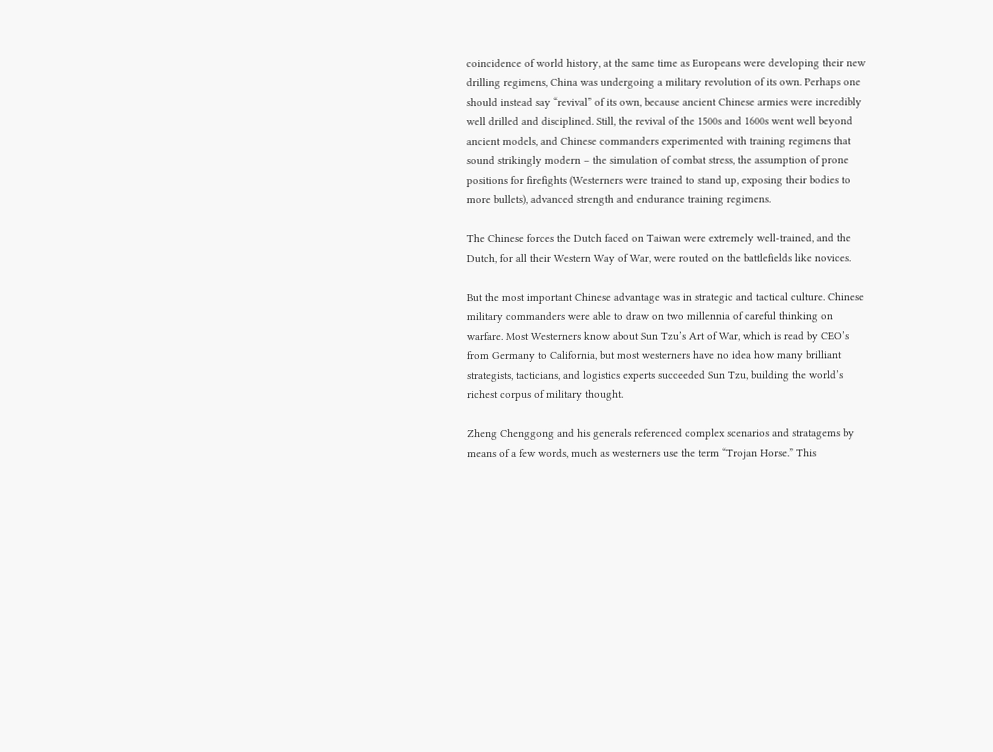coincidence of world history, at the same time as Europeans were developing their new drilling regimens, China was undergoing a military revolution of its own. Perhaps one should instead say “revival” of its own, because ancient Chinese armies were incredibly well drilled and disciplined. Still, the revival of the 1500s and 1600s went well beyond ancient models, and Chinese commanders experimented with training regimens that sound strikingly modern – the simulation of combat stress, the assumption of prone positions for firefights (Westerners were trained to stand up, exposing their bodies to more bullets), advanced strength and endurance training regimens.

The Chinese forces the Dutch faced on Taiwan were extremely well-trained, and the Dutch, for all their Western Way of War, were routed on the battlefields like novices.

But the most important Chinese advantage was in strategic and tactical culture. Chinese military commanders were able to draw on two millennia of careful thinking on warfare. Most Westerners know about Sun Tzu’s Art of War, which is read by CEO’s from Germany to California, but most westerners have no idea how many brilliant strategists, tacticians, and logistics experts succeeded Sun Tzu, building the world’s richest corpus of military thought.

Zheng Chenggong and his generals referenced complex scenarios and stratagems by means of a few words, much as westerners use the term “Trojan Horse.” This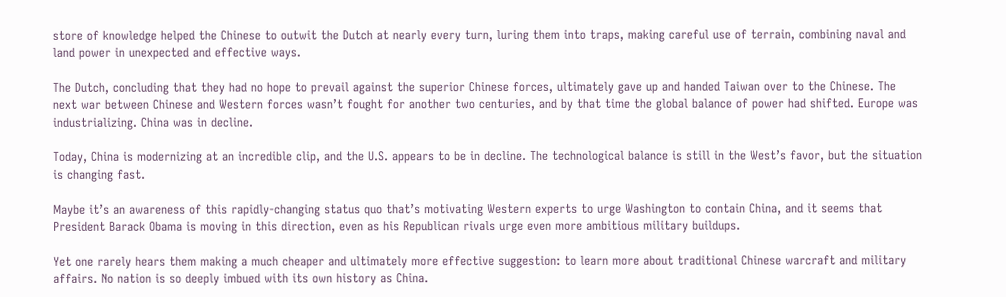store of knowledge helped the Chinese to outwit the Dutch at nearly every turn, luring them into traps, making careful use of terrain, combining naval and land power in unexpected and effective ways.

The Dutch, concluding that they had no hope to prevail against the superior Chinese forces, ultimately gave up and handed Taiwan over to the Chinese. The next war between Chinese and Western forces wasn’t fought for another two centuries, and by that time the global balance of power had shifted. Europe was industrializing. China was in decline.

Today, China is modernizing at an incredible clip, and the U.S. appears to be in decline. The technological balance is still in the West’s favor, but the situation is changing fast.

Maybe it’s an awareness of this rapidly-changing status quo that’s motivating Western experts to urge Washington to contain China, and it seems that President Barack Obama is moving in this direction, even as his Republican rivals urge even more ambitious military buildups.

Yet one rarely hears them making a much cheaper and ultimately more effective suggestion: to learn more about traditional Chinese warcraft and military affairs. No nation is so deeply imbued with its own history as China.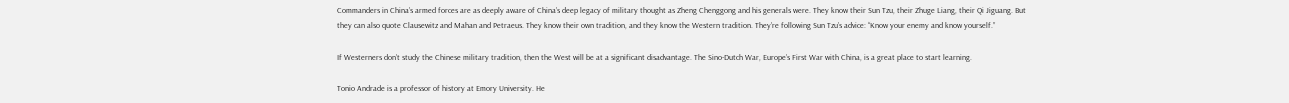Commanders in China’s armed forces are as deeply aware of China’s deep legacy of military thought as Zheng Chenggong and his generals were. They know their Sun Tzu, their Zhuge Liang, their Qi Jiguang. But they can also quote Clausewitz and Mahan and Petraeus. They know their own tradition, and they know the Western tradition. They’re following Sun Tzu’s advice: “Know your enemy and know yourself.”

If Westerners don’t study the Chinese military tradition, then the West will be at a significant disadvantage. The Sino-Dutch War, Europe’s First War with China, is a great place to start learning.

Tonio Andrade is a professor of history at Emory University. He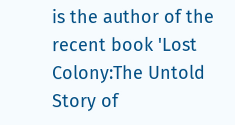is the author of the recent book 'Lost Colony:The Untold Story of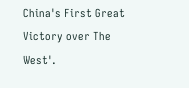China's First Great Victory over The West'.